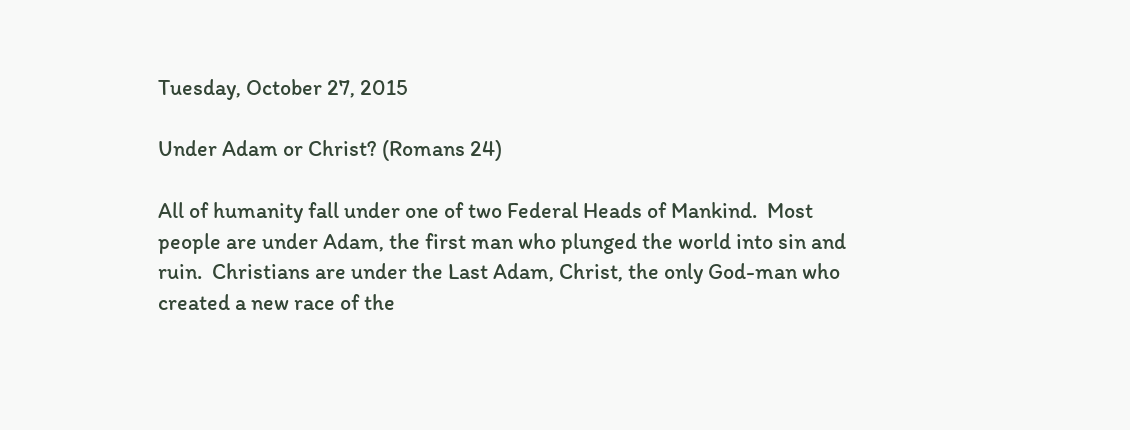Tuesday, October 27, 2015

Under Adam or Christ? (Romans 24)

All of humanity fall under one of two Federal Heads of Mankind.  Most people are under Adam, the first man who plunged the world into sin and ruin.  Christians are under the Last Adam, Christ, the only God-man who created a new race of the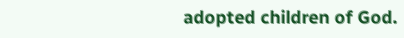adopted children of God.